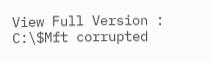View Full Version : C:\$Mft corrupted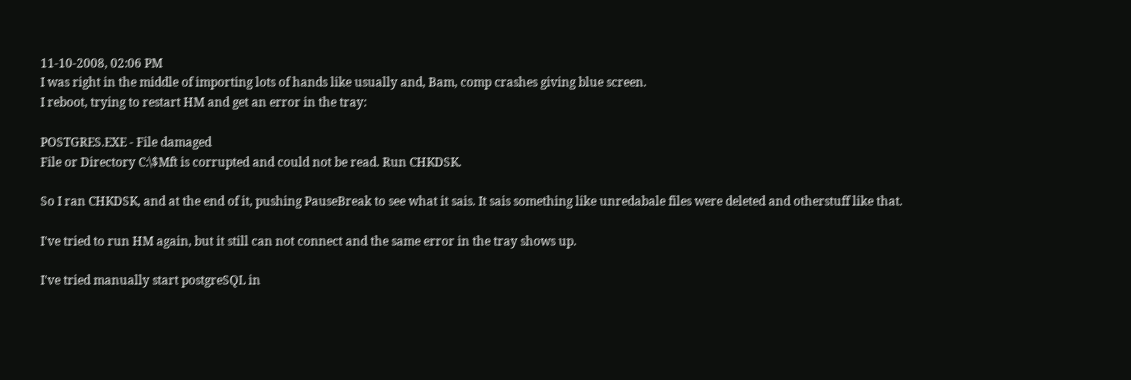11-10-2008, 02:06 PM
I was right in the middle of importing lots of hands like usually and, Bam, comp crashes giving blue screen.
I reboot, trying to restart HM and get an error in the tray:

POSTGRES.EXE - File damaged
File or Directory C:\$Mft is corrupted and could not be read. Run CHKDSK.

So I ran CHKDSK, and at the end of it, pushing PauseBreak to see what it sais. It sais something like unredabale files were deleted and otherstuff like that.

I've tried to run HM again, but it still can not connect and the same error in the tray shows up.

I've tried manually start postgreSQL in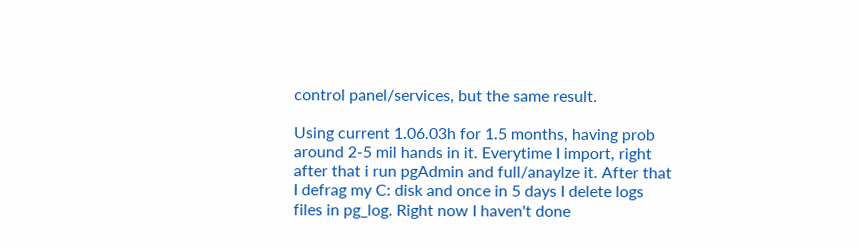control panel/services, but the same result.

Using current 1.06.03h for 1.5 months, having prob around 2-5 mil hands in it. Everytime I import, right after that i run pgAdmin and full/anaylze it. After that I defrag my C: disk and once in 5 days I delete logs files in pg_log. Right now I haven't done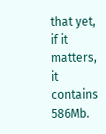that yet, if it matters, it contains 586Mb.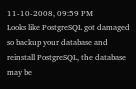11-10-2008, 09:59 PM
Looks like PostgreSQL got damaged so backup your database and reinstall PostgreSQL, the database may be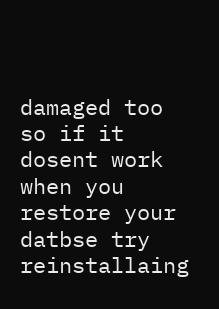damaged too so if it dosent work when you restore your datbse try reinstallaing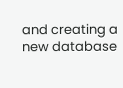and creating a new database